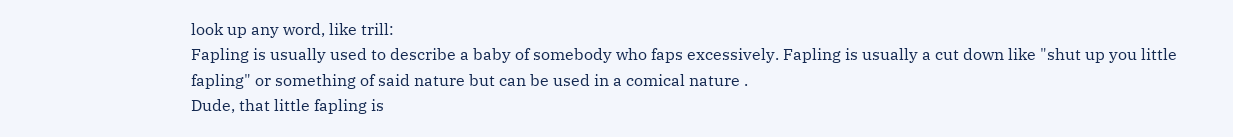look up any word, like trill:
Fapling is usually used to describe a baby of somebody who faps excessively. Fapling is usually a cut down like "shut up you little fapling" or something of said nature but can be used in a comical nature .
Dude, that little fapling is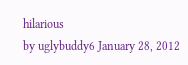hilarious
by uglybuddy6 January 28, 2012